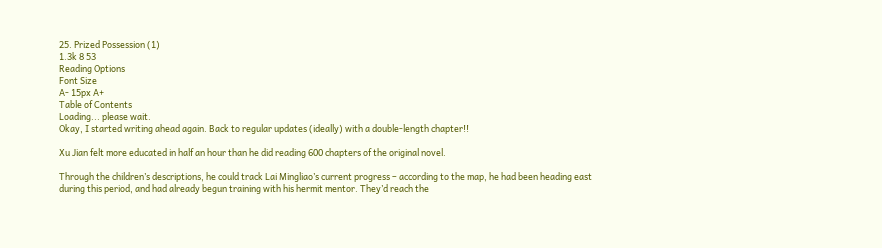25. Prized Possession (1)
1.3k 8 53
Reading Options
Font Size
A- 15px A+
Table of Contents
Loading... please wait.
Okay, I started writing ahead again. Back to regular updates (ideally) with a double-length chapter!!

Xu Jian felt more educated in half an hour than he did reading 600 chapters of the original novel.

Through the children’s descriptions, he could track Lai Mingliao’s current progress – according to the map, he had been heading east during this period, and had already begun training with his hermit mentor. They’d reach the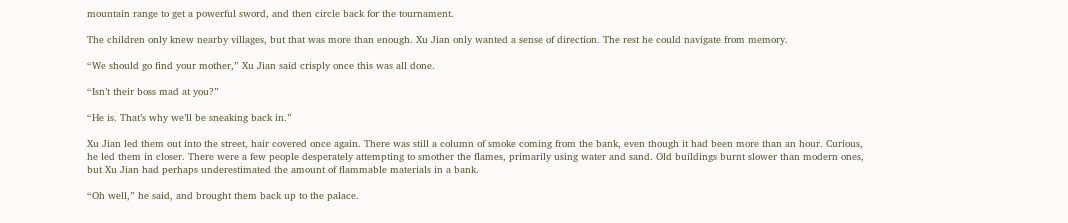mountain range to get a powerful sword, and then circle back for the tournament.

The children only knew nearby villages, but that was more than enough. Xu Jian only wanted a sense of direction. The rest he could navigate from memory.

“We should go find your mother,” Xu Jian said crisply once this was all done.

“Isn’t their boss mad at you?”

“He is. That’s why we’ll be sneaking back in.”

Xu Jian led them out into the street, hair covered once again. There was still a column of smoke coming from the bank, even though it had been more than an hour. Curious, he led them in closer. There were a few people desperately attempting to smother the flames, primarily using water and sand. Old buildings burnt slower than modern ones, but Xu Jian had perhaps underestimated the amount of flammable materials in a bank.

“Oh well,” he said, and brought them back up to the palace.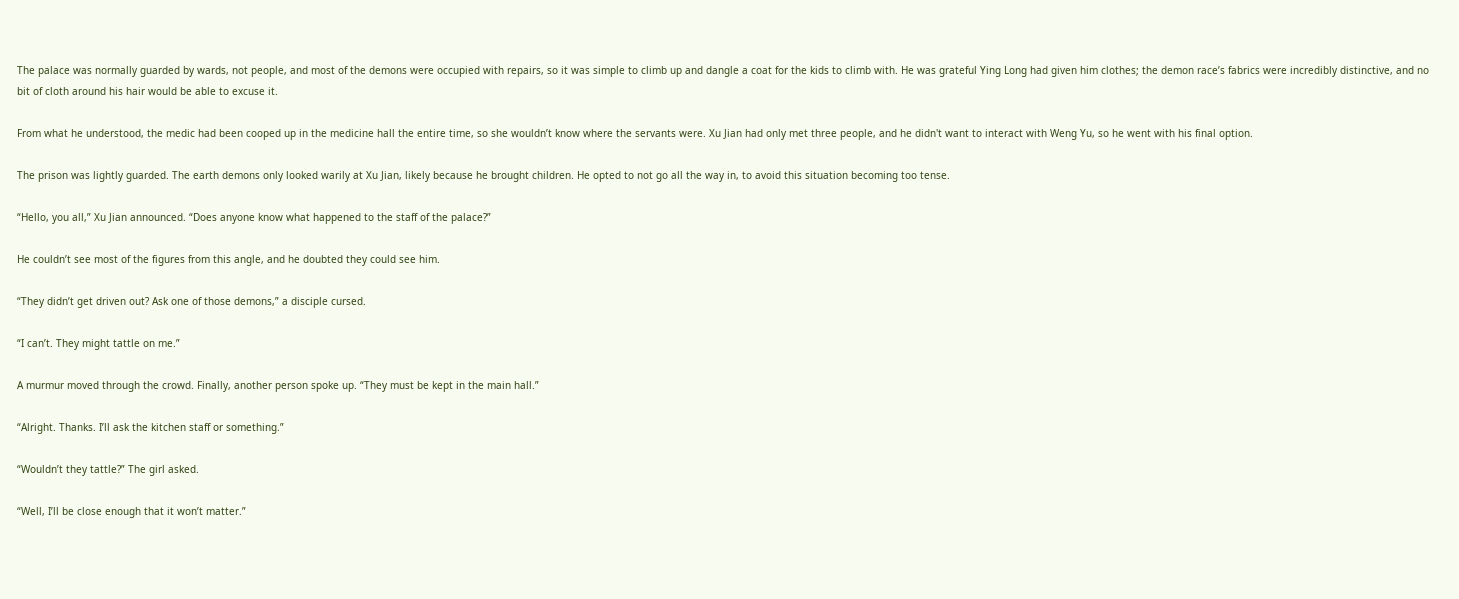The palace was normally guarded by wards, not people, and most of the demons were occupied with repairs, so it was simple to climb up and dangle a coat for the kids to climb with. He was grateful Ying Long had given him clothes; the demon race’s fabrics were incredibly distinctive, and no bit of cloth around his hair would be able to excuse it.

From what he understood, the medic had been cooped up in the medicine hall the entire time, so she wouldn’t know where the servants were. Xu Jian had only met three people, and he didn't want to interact with Weng Yu, so he went with his final option.

The prison was lightly guarded. The earth demons only looked warily at Xu Jian, likely because he brought children. He opted to not go all the way in, to avoid this situation becoming too tense.

“Hello, you all,” Xu Jian announced. “Does anyone know what happened to the staff of the palace?”

He couldn’t see most of the figures from this angle, and he doubted they could see him.

“They didn’t get driven out? Ask one of those demons,” a disciple cursed.

“I can’t. They might tattle on me.”

A murmur moved through the crowd. Finally, another person spoke up. “They must be kept in the main hall.”

“Alright. Thanks. I’ll ask the kitchen staff or something.”

“Wouldn’t they tattle?” The girl asked.

“Well, I’ll be close enough that it won’t matter.”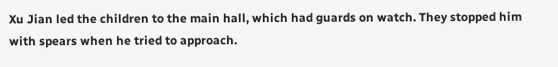Xu Jian led the children to the main hall, which had guards on watch. They stopped him with spears when he tried to approach.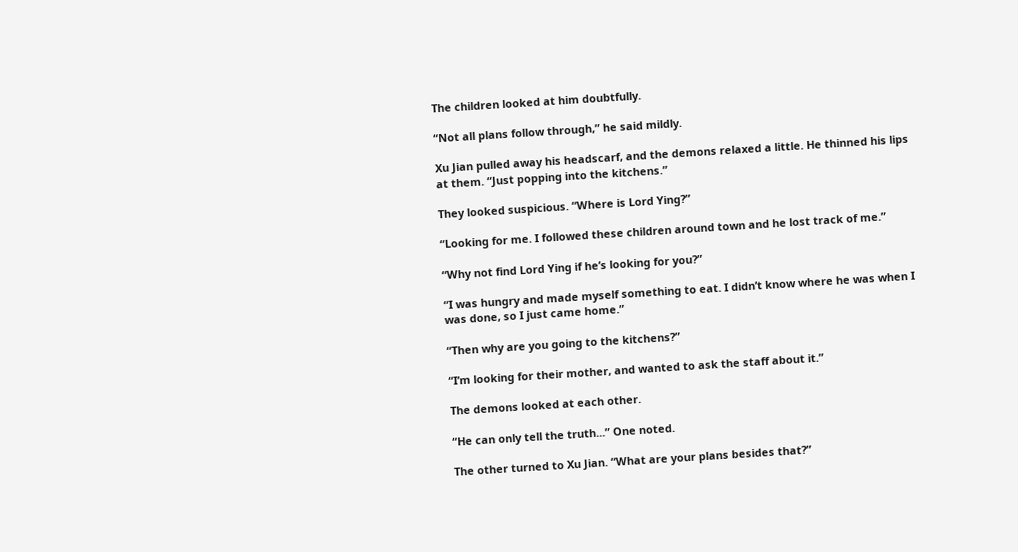The children looked at him doubtfully.

“Not all plans follow through,” he said mildly.

Xu Jian pulled away his headscarf, and the demons relaxed a little. He thinned his lips at them. “Just popping into the kitchens.”

They looked suspicious. “Where is Lord Ying?”

“Looking for me. I followed these children around town and he lost track of me.”

“Why not find Lord Ying if he’s looking for you?”

“I was hungry and made myself something to eat. I didn’t know where he was when I was done, so I just came home.”

“Then why are you going to the kitchens?”

“I’m looking for their mother, and wanted to ask the staff about it.”

The demons looked at each other.

“He can only tell the truth...” One noted.

The other turned to Xu Jian. “What are your plans besides that?”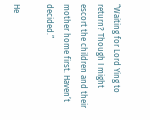“Waiting for Lord Ying to return? Though I might escort the children and their mother home first. Haven’t decided.”

He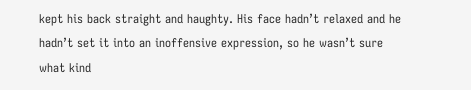kept his back straight and haughty. His face hadn’t relaxed and he hadn’t set it into an inoffensive expression, so he wasn’t sure what kind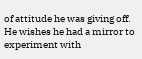of attitude he was giving off. He wishes he had a mirror to experiment with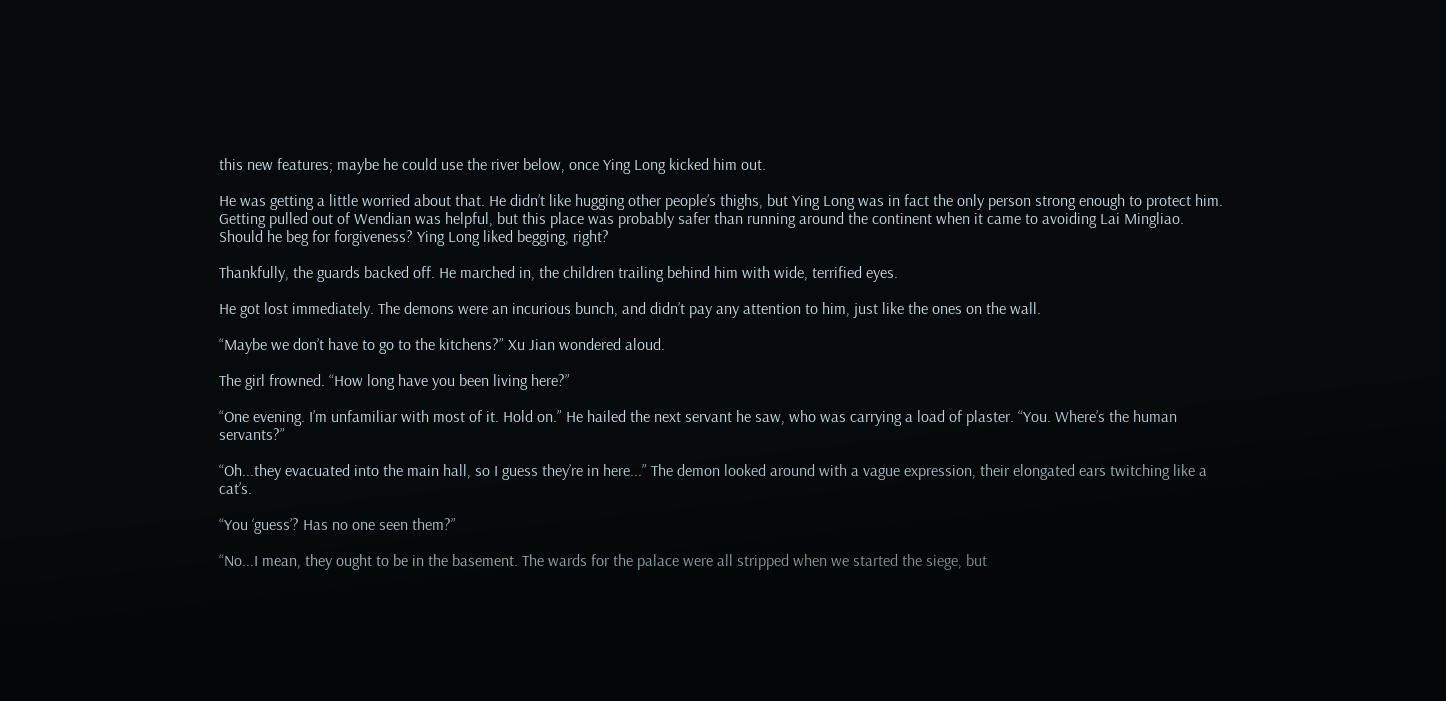this new features; maybe he could use the river below, once Ying Long kicked him out.

He was getting a little worried about that. He didn’t like hugging other people’s thighs, but Ying Long was in fact the only person strong enough to protect him. Getting pulled out of Wendian was helpful, but this place was probably safer than running around the continent when it came to avoiding Lai Mingliao. Should he beg for forgiveness? Ying Long liked begging, right?

Thankfully, the guards backed off. He marched in, the children trailing behind him with wide, terrified eyes.

He got lost immediately. The demons were an incurious bunch, and didn’t pay any attention to him, just like the ones on the wall.

“Maybe we don’t have to go to the kitchens?” Xu Jian wondered aloud.

The girl frowned. “How long have you been living here?”

“One evening. I’m unfamiliar with most of it. Hold on.” He hailed the next servant he saw, who was carrying a load of plaster. “You. Where’s the human servants?”

“Oh...they evacuated into the main hall, so I guess they’re in here...” The demon looked around with a vague expression, their elongated ears twitching like a cat’s.

“You ‘guess’? Has no one seen them?”

“No...I mean, they ought to be in the basement. The wards for the palace were all stripped when we started the siege, but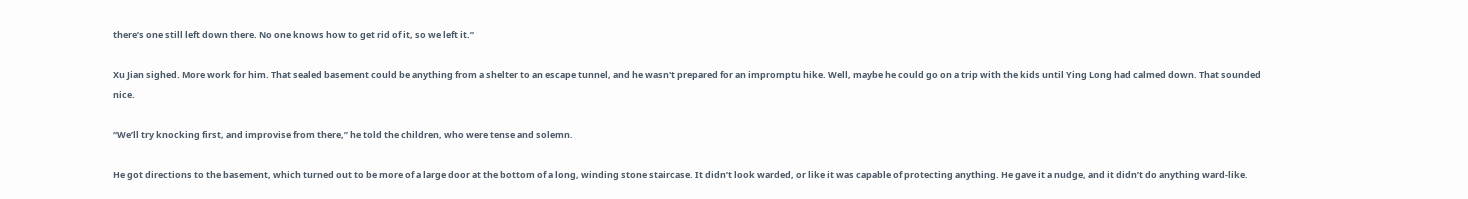there’s one still left down there. No one knows how to get rid of it, so we left it.”

Xu Jian sighed. More work for him. That sealed basement could be anything from a shelter to an escape tunnel, and he wasn't prepared for an impromptu hike. Well, maybe he could go on a trip with the kids until Ying Long had calmed down. That sounded nice.

“We’ll try knocking first, and improvise from there,” he told the children, who were tense and solemn.

He got directions to the basement, which turned out to be more of a large door at the bottom of a long, winding stone staircase. It didn’t look warded, or like it was capable of protecting anything. He gave it a nudge, and it didn’t do anything ward-like.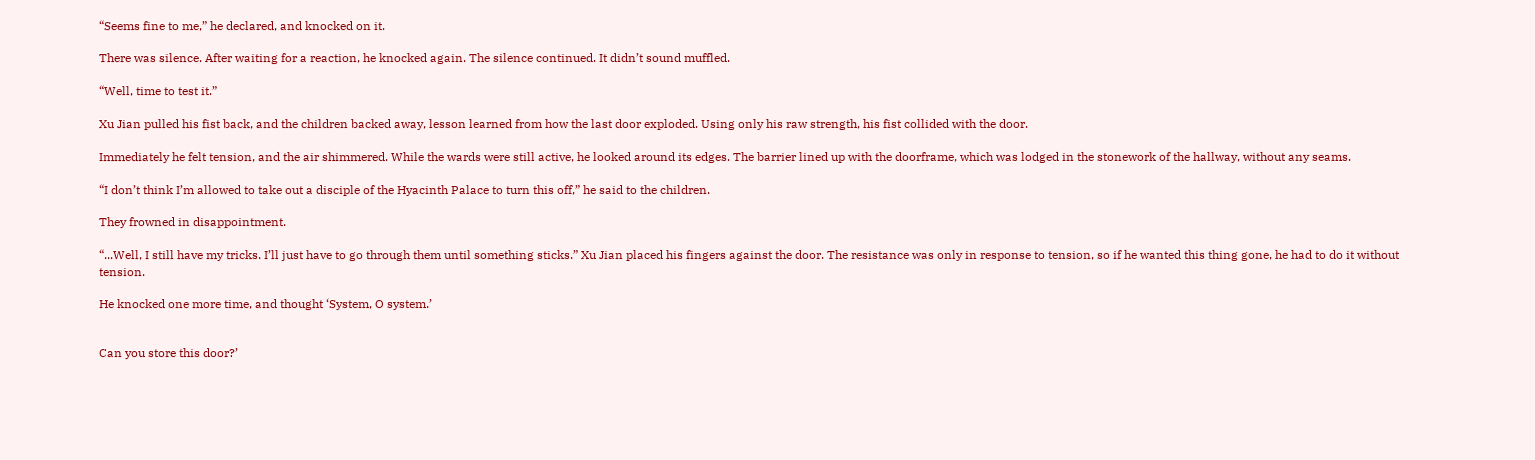“Seems fine to me,” he declared, and knocked on it.

There was silence. After waiting for a reaction, he knocked again. The silence continued. It didn’t sound muffled.

“Well, time to test it.”

Xu Jian pulled his fist back, and the children backed away, lesson learned from how the last door exploded. Using only his raw strength, his fist collided with the door.

Immediately he felt tension, and the air shimmered. While the wards were still active, he looked around its edges. The barrier lined up with the doorframe, which was lodged in the stonework of the hallway, without any seams.

“I don’t think I’m allowed to take out a disciple of the Hyacinth Palace to turn this off,” he said to the children.

They frowned in disappointment.

“...Well, I still have my tricks. I’ll just have to go through them until something sticks.” Xu Jian placed his fingers against the door. The resistance was only in response to tension, so if he wanted this thing gone, he had to do it without tension.

He knocked one more time, and thought ‘System, O system.’


Can you store this door?’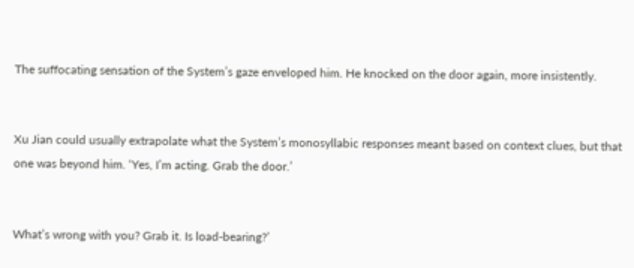The suffocating sensation of the System’s gaze enveloped him. He knocked on the door again, more insistently.


Xu Jian could usually extrapolate what the System’s monosyllabic responses meant based on context clues, but that one was beyond him. ‘Yes, I’m acting. Grab the door.’


What’s wrong with you? Grab it. Is load-bearing?’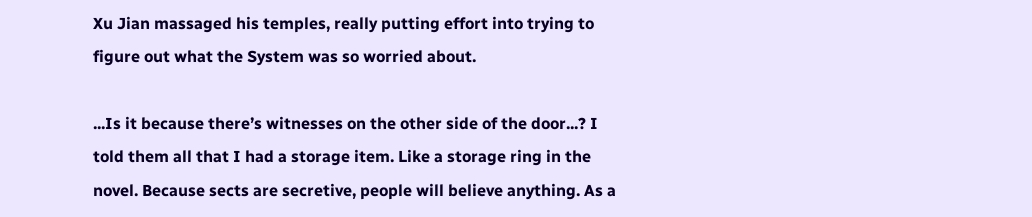Xu Jian massaged his temples, really putting effort into trying to figure out what the System was so worried about.

...Is it because there’s witnesses on the other side of the door...? I told them all that I had a storage item. Like a storage ring in the novel. Because sects are secretive, people will believe anything. As a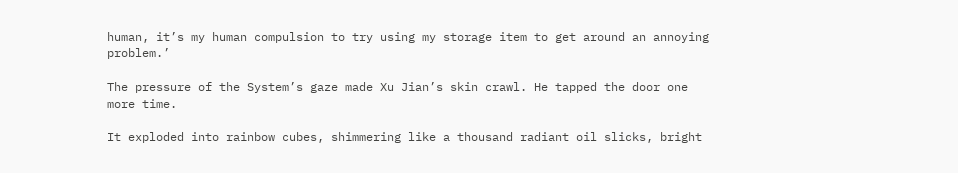human, it’s my human compulsion to try using my storage item to get around an annoying problem.’

The pressure of the System’s gaze made Xu Jian’s skin crawl. He tapped the door one more time.

It exploded into rainbow cubes, shimmering like a thousand radiant oil slicks, bright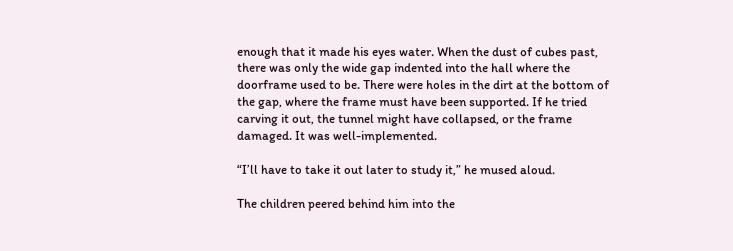enough that it made his eyes water. When the dust of cubes past, there was only the wide gap indented into the hall where the doorframe used to be. There were holes in the dirt at the bottom of the gap, where the frame must have been supported. If he tried carving it out, the tunnel might have collapsed, or the frame damaged. It was well-implemented.

“I’ll have to take it out later to study it,” he mused aloud.

The children peered behind him into the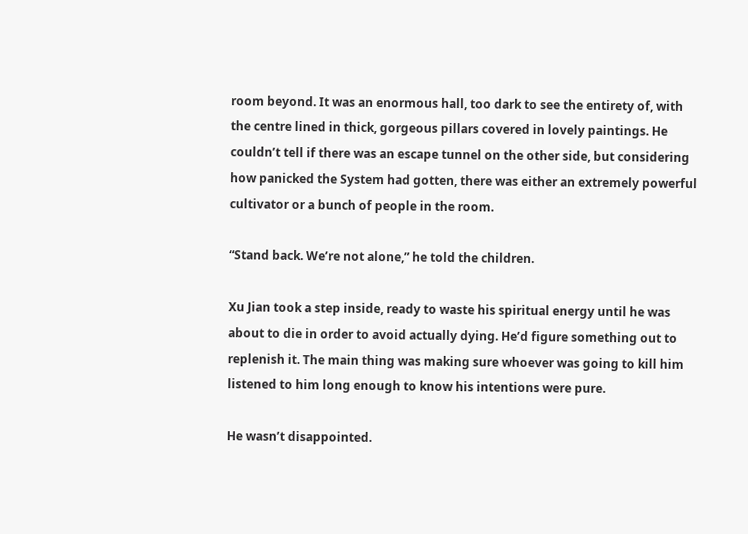room beyond. It was an enormous hall, too dark to see the entirety of, with the centre lined in thick, gorgeous pillars covered in lovely paintings. He couldn’t tell if there was an escape tunnel on the other side, but considering how panicked the System had gotten, there was either an extremely powerful cultivator or a bunch of people in the room.

“Stand back. We’re not alone,” he told the children.

Xu Jian took a step inside, ready to waste his spiritual energy until he was about to die in order to avoid actually dying. He’d figure something out to replenish it. The main thing was making sure whoever was going to kill him listened to him long enough to know his intentions were pure.

He wasn’t disappointed.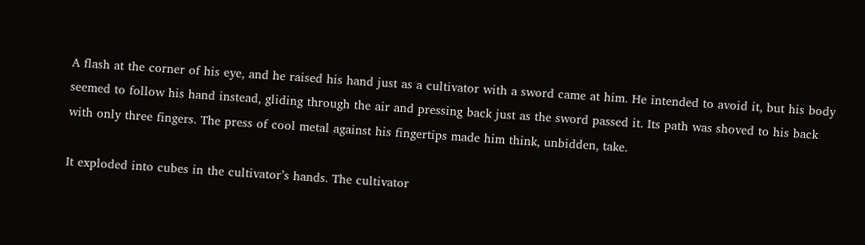A flash at the corner of his eye, and he raised his hand just as a cultivator with a sword came at him. He intended to avoid it, but his body seemed to follow his hand instead, gliding through the air and pressing back just as the sword passed it. Its path was shoved to his back with only three fingers. The press of cool metal against his fingertips made him think, unbidden, take.

It exploded into cubes in the cultivator’s hands. The cultivator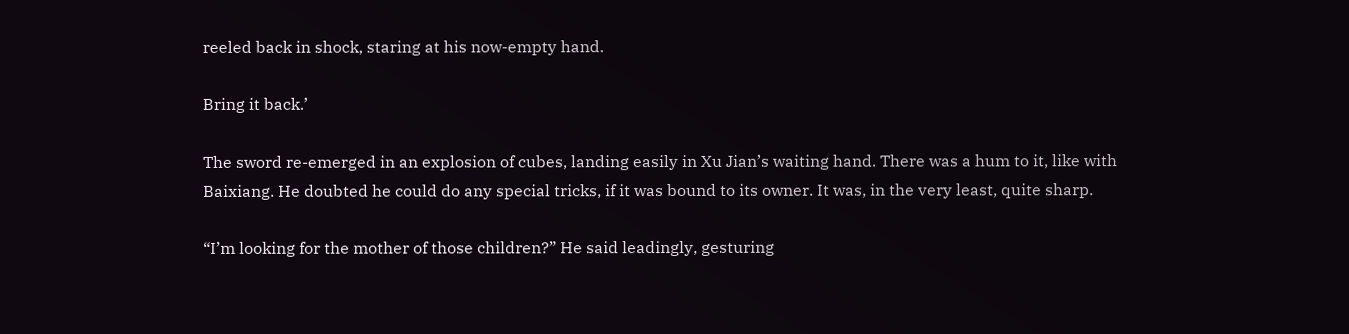reeled back in shock, staring at his now-empty hand.

Bring it back.’

The sword re-emerged in an explosion of cubes, landing easily in Xu Jian’s waiting hand. There was a hum to it, like with Baixiang. He doubted he could do any special tricks, if it was bound to its owner. It was, in the very least, quite sharp.

“I’m looking for the mother of those children?” He said leadingly, gesturing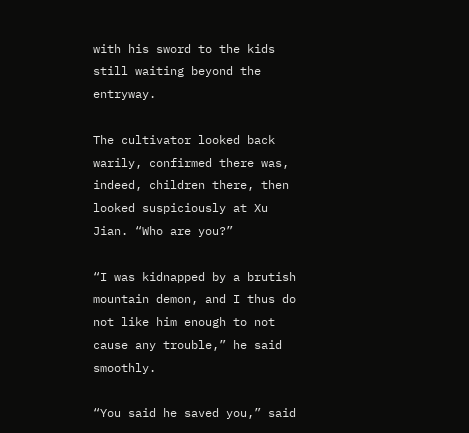with his sword to the kids still waiting beyond the entryway.

The cultivator looked back warily, confirmed there was, indeed, children there, then looked suspiciously at Xu Jian. “Who are you?”

“I was kidnapped by a brutish mountain demon, and I thus do not like him enough to not cause any trouble,” he said smoothly.

“You said he saved you,” said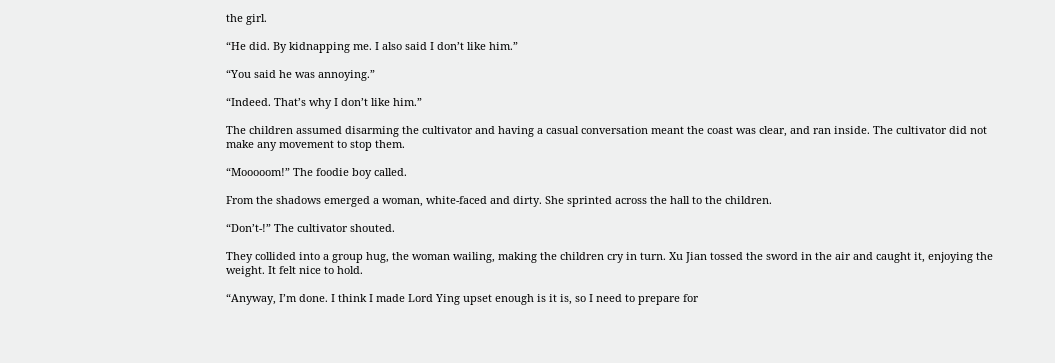the girl.

“He did. By kidnapping me. I also said I don’t like him.”

“You said he was annoying.”

“Indeed. That’s why I don’t like him.”

The children assumed disarming the cultivator and having a casual conversation meant the coast was clear, and ran inside. The cultivator did not make any movement to stop them.

“Mooooom!” The foodie boy called.

From the shadows emerged a woman, white-faced and dirty. She sprinted across the hall to the children.

“Don’t-!” The cultivator shouted.

They collided into a group hug, the woman wailing, making the children cry in turn. Xu Jian tossed the sword in the air and caught it, enjoying the weight. It felt nice to hold.

“Anyway, I’m done. I think I made Lord Ying upset enough is it is, so I need to prepare for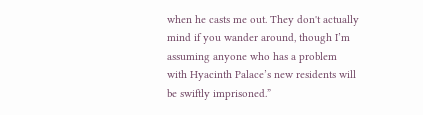when he casts me out. They don't actually mind if you wander around, though I’m assuming anyone who has a problem with Hyacinth Palace’s new residents will be swiftly imprisoned.”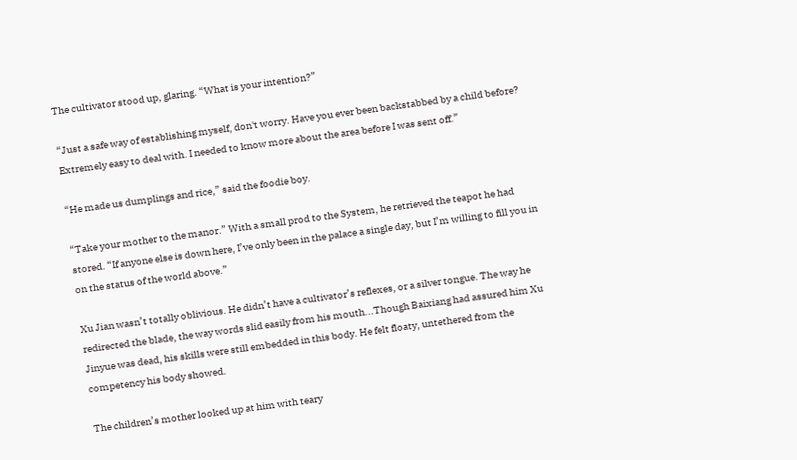The cultivator stood up, glaring. “What is your intention?”

“Just a safe way of establishing myself, don't worry. Have you ever been backstabbed by a child before? Extremely easy to deal with. I needed to know more about the area before I was sent off.”

“He made us dumplings and rice,” said the foodie boy.

“Take your mother to the manor.” With a small prod to the System, he retrieved the teapot he had stored. “If anyone else is down here, I’ve only been in the palace a single day, but I’m willing to fill you in on the status of the world above.”

Xu Jian wasn’t totally oblivious. He didn’t have a cultivator’s reflexes, or a silver tongue. The way he redirected the blade, the way words slid easily from his mouth...Though Baixiang had assured him Xu Jinyue was dead, his skills were still embedded in this body. He felt floaty, untethered from the competency his body showed.

The children’s mother looked up at him with teary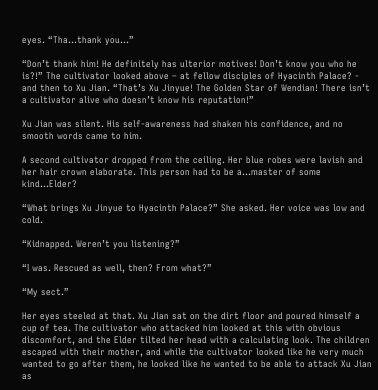eyes. “Tha...thank you...”

“Don’t thank him! He definitely has ulterior motives! Don’t know you who he is?!” The cultivator looked above – at fellow disciples of Hyacinth Palace? - and then to Xu Jian. “That’s Xu Jinyue! The Golden Star of Wendian! There isn’t a cultivator alive who doesn’t know his reputation!”

Xu Jian was silent. His self-awareness had shaken his confidence, and no smooth words came to him.

A second cultivator dropped from the ceiling. Her blue robes were lavish and her hair crown elaborate. This person had to be a...master of some kind...Elder?

“What brings Xu Jinyue to Hyacinth Palace?” She asked. Her voice was low and cold.

“Kidnapped. Weren’t you listening?”

“I was. Rescued as well, then? From what?”

“My sect.”

Her eyes steeled at that. Xu Jian sat on the dirt floor and poured himself a cup of tea. The cultivator who attacked him looked at this with obvious discomfort, and the Elder tilted her head with a calculating look. The children escaped with their mother, and while the cultivator looked like he very much wanted to go after them, he looked like he wanted to be able to attack Xu Jian as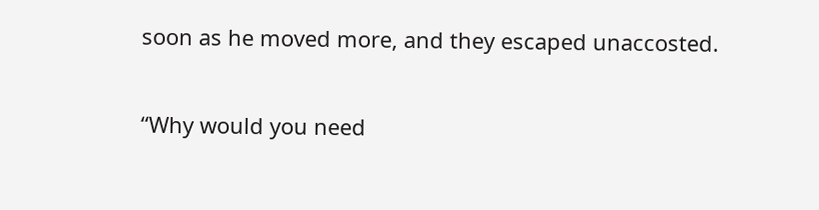soon as he moved more, and they escaped unaccosted.

“Why would you need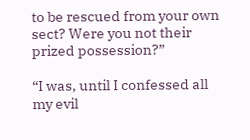to be rescued from your own sect? Were you not their prized possession?”

“I was, until I confessed all my evil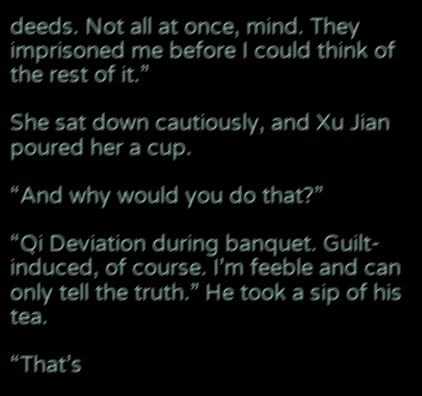deeds. Not all at once, mind. They imprisoned me before I could think of the rest of it.”

She sat down cautiously, and Xu Jian poured her a cup.

“And why would you do that?”

“Qi Deviation during banquet. Guilt-induced, of course. I’m feeble and can only tell the truth.” He took a sip of his tea.

“That’s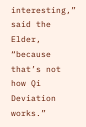interesting,” said the Elder, “because that’s not how Qi Deviation works.”